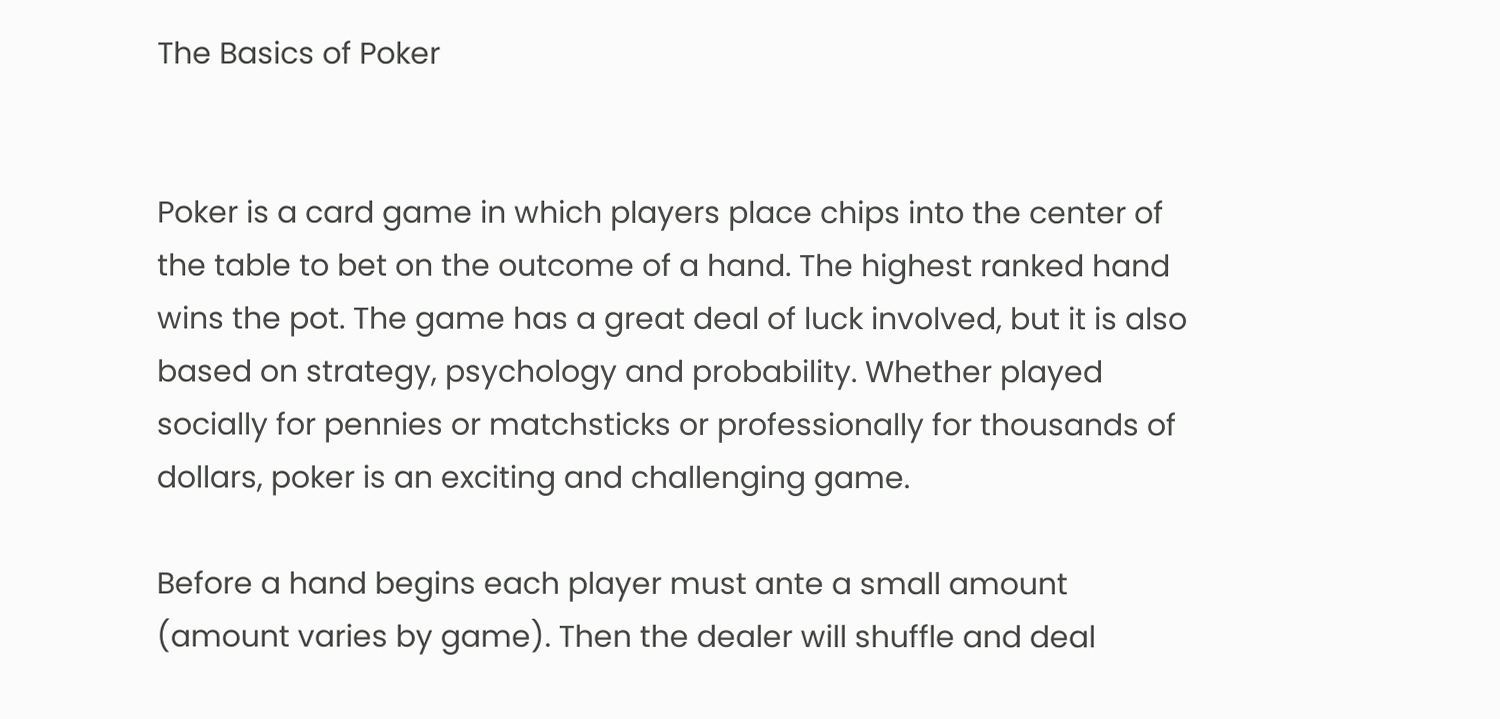The Basics of Poker


Poker is a card game in which players place chips into the center of the table to bet on the outcome of a hand. The highest ranked hand wins the pot. The game has a great deal of luck involved, but it is also based on strategy, psychology and probability. Whether played socially for pennies or matchsticks or professionally for thousands of dollars, poker is an exciting and challenging game.

Before a hand begins each player must ante a small amount (amount varies by game). Then the dealer will shuffle and deal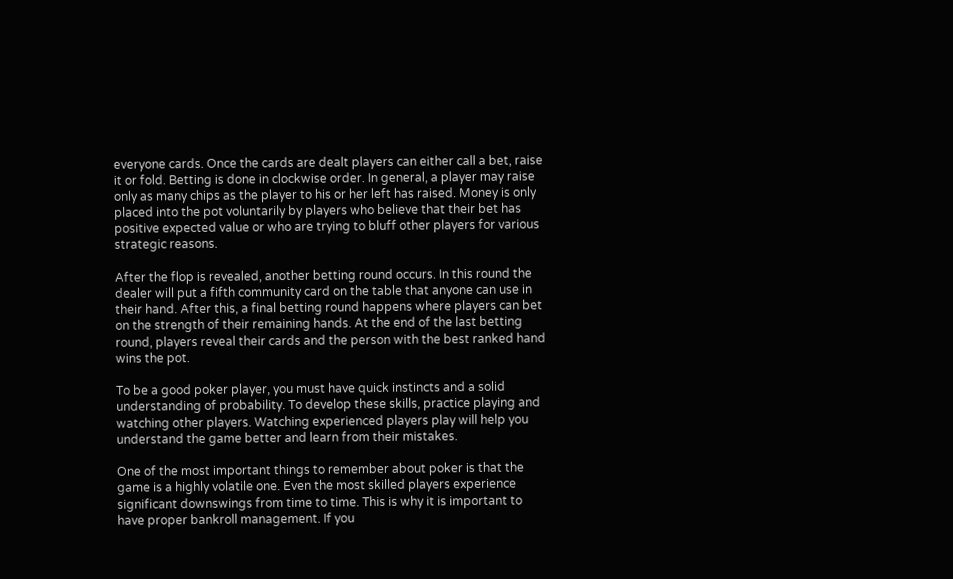everyone cards. Once the cards are dealt players can either call a bet, raise it or fold. Betting is done in clockwise order. In general, a player may raise only as many chips as the player to his or her left has raised. Money is only placed into the pot voluntarily by players who believe that their bet has positive expected value or who are trying to bluff other players for various strategic reasons.

After the flop is revealed, another betting round occurs. In this round the dealer will put a fifth community card on the table that anyone can use in their hand. After this, a final betting round happens where players can bet on the strength of their remaining hands. At the end of the last betting round, players reveal their cards and the person with the best ranked hand wins the pot.

To be a good poker player, you must have quick instincts and a solid understanding of probability. To develop these skills, practice playing and watching other players. Watching experienced players play will help you understand the game better and learn from their mistakes.

One of the most important things to remember about poker is that the game is a highly volatile one. Even the most skilled players experience significant downswings from time to time. This is why it is important to have proper bankroll management. If you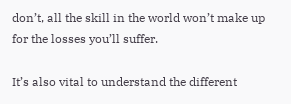don’t, all the skill in the world won’t make up for the losses you’ll suffer.

It’s also vital to understand the different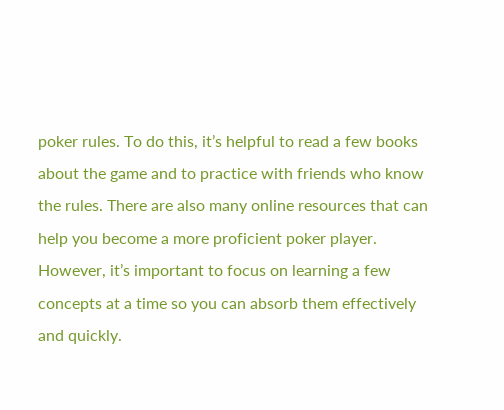poker rules. To do this, it’s helpful to read a few books about the game and to practice with friends who know the rules. There are also many online resources that can help you become a more proficient poker player. However, it’s important to focus on learning a few concepts at a time so you can absorb them effectively and quickly.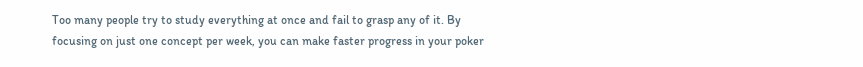Too many people try to study everything at once and fail to grasp any of it. By focusing on just one concept per week, you can make faster progress in your poker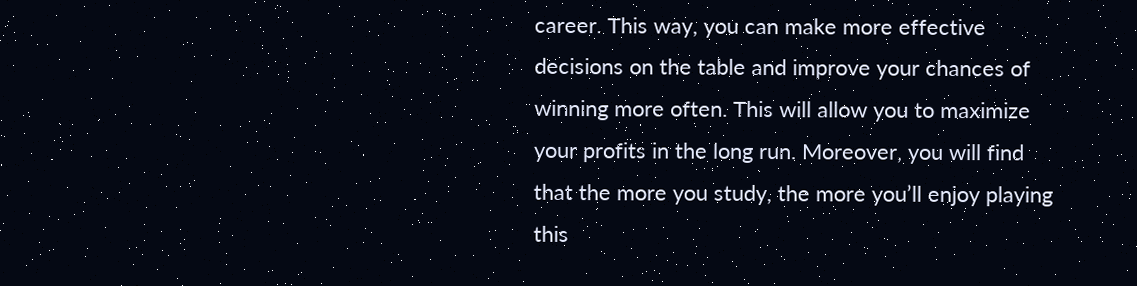career. This way, you can make more effective decisions on the table and improve your chances of winning more often. This will allow you to maximize your profits in the long run. Moreover, you will find that the more you study, the more you’ll enjoy playing this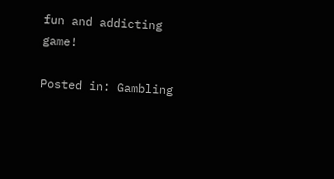fun and addicting game!

Posted in: Gambling